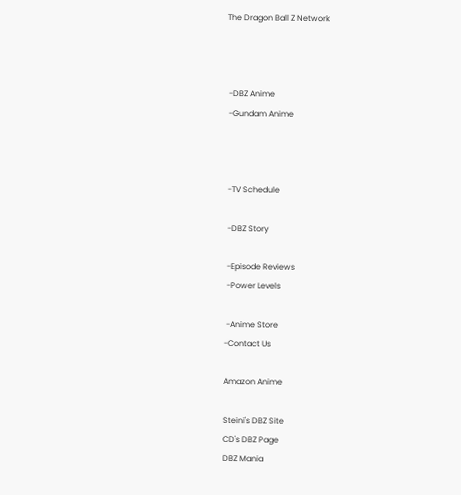The Dragon Ball Z Network



 -DBZ Anime
 -Gundam Anime



 -TV Schedule

 -DBZ Story

 -Episode Reviews
 -Power Levels

 -Anime Store
-Contact Us

Amazon Anime

Steini's DBZ Site
CD's DBZ Page
DBZ Mania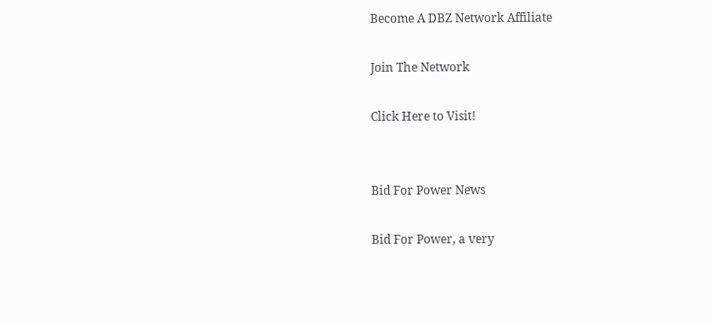Become A DBZ Network Affiliate

Join The Network

Click Here to Visit!


Bid For Power News

Bid For Power, a very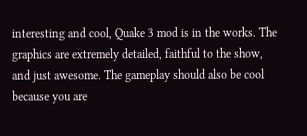interesting and cool, Quake 3 mod is in the works. The graphics are extremely detailed, faithful to the show, and just awesome. The gameplay should also be cool because you are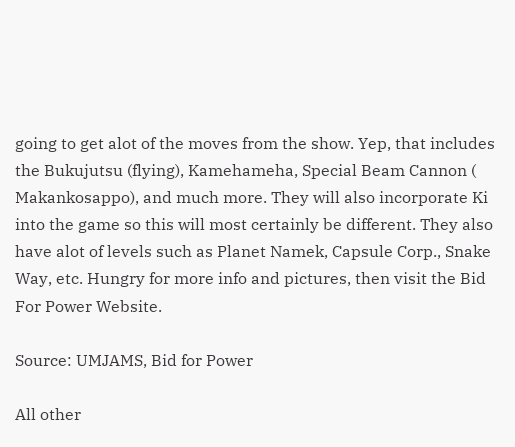going to get alot of the moves from the show. Yep, that includes the Bukujutsu (flying), Kamehameha, Special Beam Cannon ( Makankosappo), and much more. They will also incorporate Ki into the game so this will most certainly be different. They also have alot of levels such as Planet Namek, Capsule Corp., Snake Way, etc. Hungry for more info and pictures, then visit the Bid For Power Website.

Source: UMJAMS, Bid for Power

All other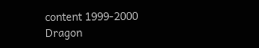content 1999-2000 Dragon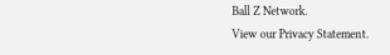Ball Z Network.
View our Privacy Statement.